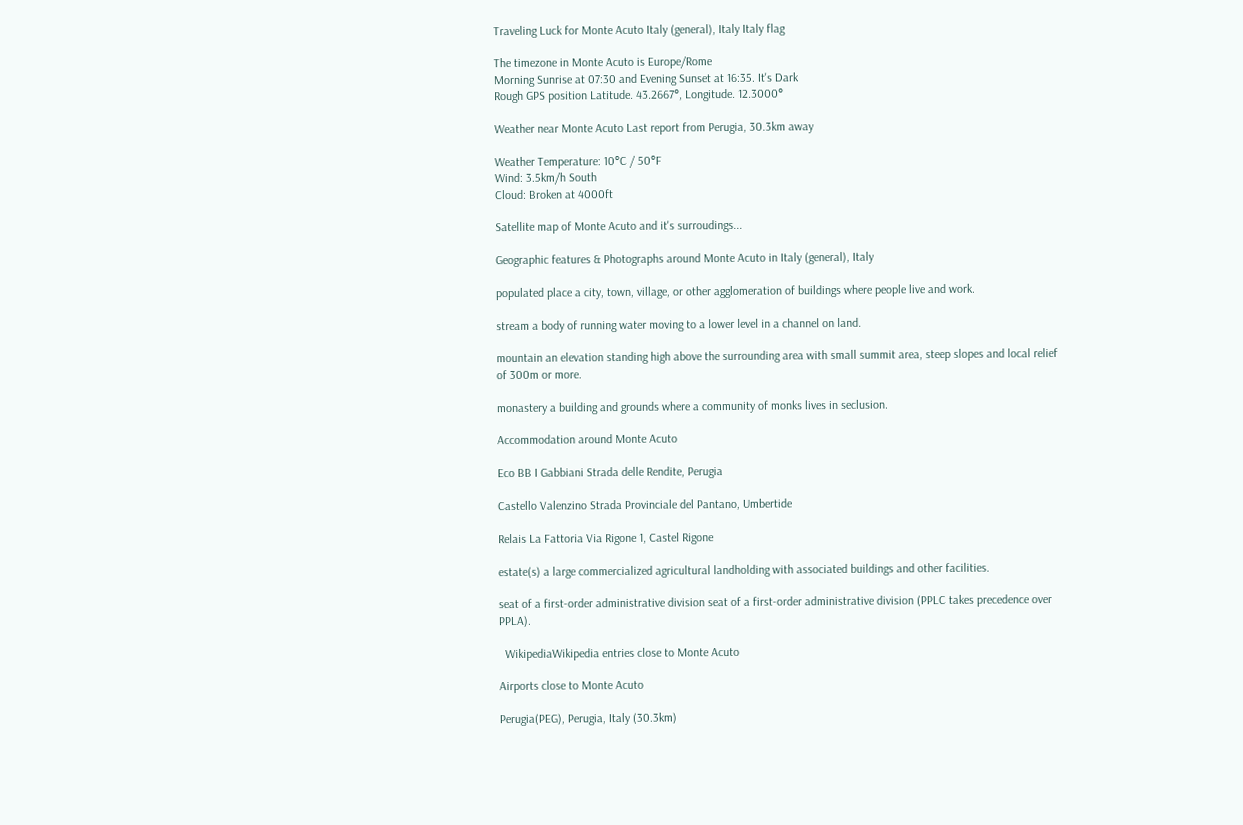Traveling Luck for Monte Acuto Italy (general), Italy Italy flag

The timezone in Monte Acuto is Europe/Rome
Morning Sunrise at 07:30 and Evening Sunset at 16:35. It's Dark
Rough GPS position Latitude. 43.2667°, Longitude. 12.3000°

Weather near Monte Acuto Last report from Perugia, 30.3km away

Weather Temperature: 10°C / 50°F
Wind: 3.5km/h South
Cloud: Broken at 4000ft

Satellite map of Monte Acuto and it's surroudings...

Geographic features & Photographs around Monte Acuto in Italy (general), Italy

populated place a city, town, village, or other agglomeration of buildings where people live and work.

stream a body of running water moving to a lower level in a channel on land.

mountain an elevation standing high above the surrounding area with small summit area, steep slopes and local relief of 300m or more.

monastery a building and grounds where a community of monks lives in seclusion.

Accommodation around Monte Acuto

Eco BB I Gabbiani Strada delle Rendite, Perugia

Castello Valenzino Strada Provinciale del Pantano, Umbertide

Relais La Fattoria Via Rigone 1, Castel Rigone

estate(s) a large commercialized agricultural landholding with associated buildings and other facilities.

seat of a first-order administrative division seat of a first-order administrative division (PPLC takes precedence over PPLA).

  WikipediaWikipedia entries close to Monte Acuto

Airports close to Monte Acuto

Perugia(PEG), Perugia, Italy (30.3km)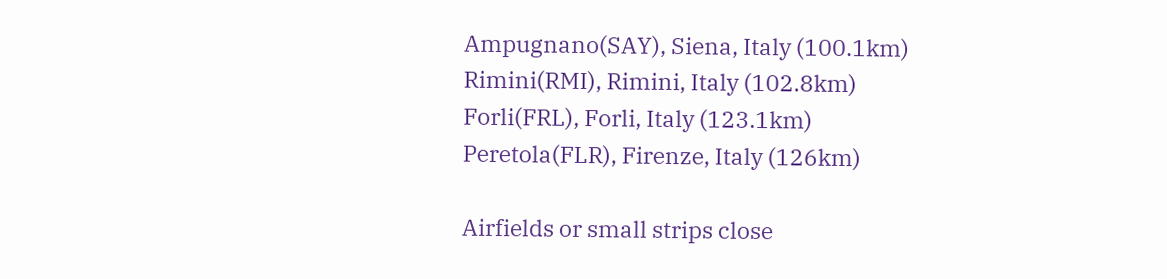Ampugnano(SAY), Siena, Italy (100.1km)
Rimini(RMI), Rimini, Italy (102.8km)
Forli(FRL), Forli, Italy (123.1km)
Peretola(FLR), Firenze, Italy (126km)

Airfields or small strips close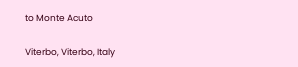to Monte Acuto

Viterbo, Viterbo, Italy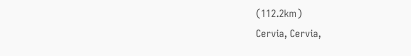(112.2km)
Cervia, Cervia,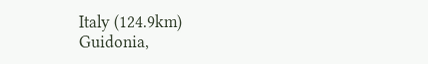Italy (124.9km)
Guidonia,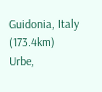Guidonia, Italy (173.4km)
Urbe,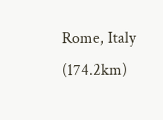Rome, Italy (174.2km)